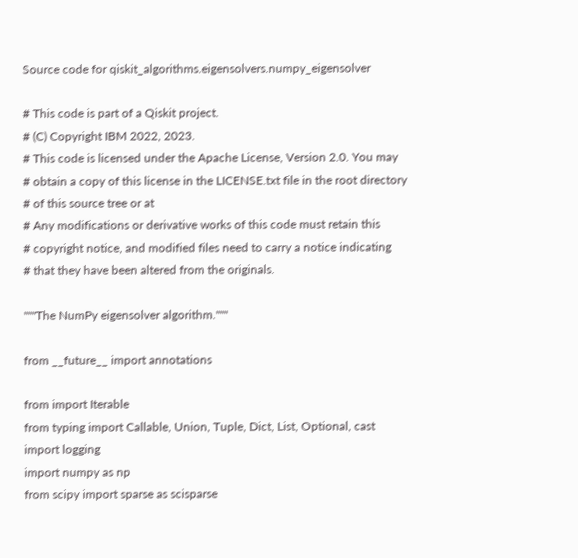Source code for qiskit_algorithms.eigensolvers.numpy_eigensolver

# This code is part of a Qiskit project.
# (C) Copyright IBM 2022, 2023.
# This code is licensed under the Apache License, Version 2.0. You may
# obtain a copy of this license in the LICENSE.txt file in the root directory
# of this source tree or at
# Any modifications or derivative works of this code must retain this
# copyright notice, and modified files need to carry a notice indicating
# that they have been altered from the originals.

"""The NumPy eigensolver algorithm."""

from __future__ import annotations

from import Iterable
from typing import Callable, Union, Tuple, Dict, List, Optional, cast
import logging
import numpy as np
from scipy import sparse as scisparse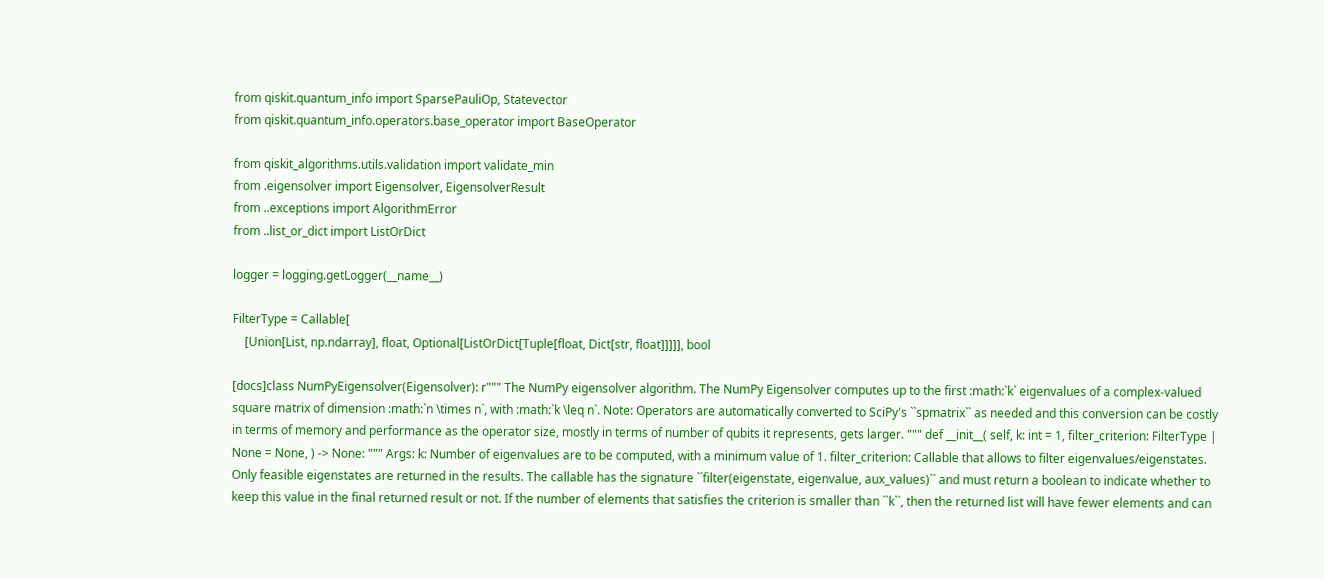from qiskit.quantum_info import SparsePauliOp, Statevector
from qiskit.quantum_info.operators.base_operator import BaseOperator

from qiskit_algorithms.utils.validation import validate_min
from .eigensolver import Eigensolver, EigensolverResult
from ..exceptions import AlgorithmError
from ..list_or_dict import ListOrDict

logger = logging.getLogger(__name__)

FilterType = Callable[
    [Union[List, np.ndarray], float, Optional[ListOrDict[Tuple[float, Dict[str, float]]]]], bool

[docs]class NumPyEigensolver(Eigensolver): r""" The NumPy eigensolver algorithm. The NumPy Eigensolver computes up to the first :math:`k` eigenvalues of a complex-valued square matrix of dimension :math:`n \times n`, with :math:`k \leq n`. Note: Operators are automatically converted to SciPy's ``spmatrix`` as needed and this conversion can be costly in terms of memory and performance as the operator size, mostly in terms of number of qubits it represents, gets larger. """ def __init__( self, k: int = 1, filter_criterion: FilterType | None = None, ) -> None: """ Args: k: Number of eigenvalues are to be computed, with a minimum value of 1. filter_criterion: Callable that allows to filter eigenvalues/eigenstates. Only feasible eigenstates are returned in the results. The callable has the signature ``filter(eigenstate, eigenvalue, aux_values)`` and must return a boolean to indicate whether to keep this value in the final returned result or not. If the number of elements that satisfies the criterion is smaller than ``k``, then the returned list will have fewer elements and can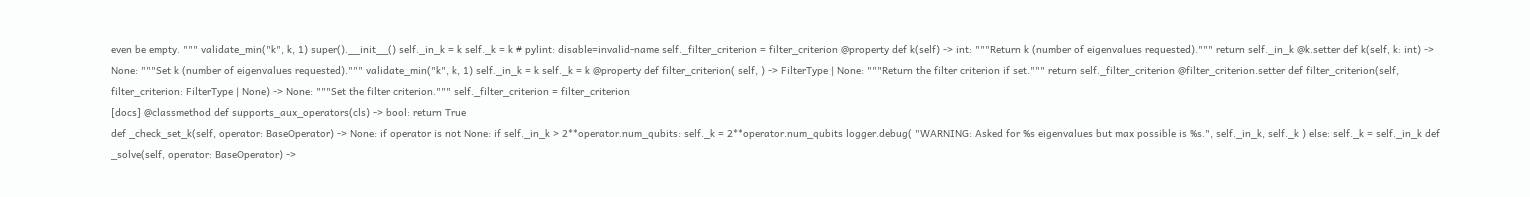even be empty. """ validate_min("k", k, 1) super().__init__() self._in_k = k self._k = k # pylint: disable=invalid-name self._filter_criterion = filter_criterion @property def k(self) -> int: """Return k (number of eigenvalues requested).""" return self._in_k @k.setter def k(self, k: int) -> None: """Set k (number of eigenvalues requested).""" validate_min("k", k, 1) self._in_k = k self._k = k @property def filter_criterion( self, ) -> FilterType | None: """Return the filter criterion if set.""" return self._filter_criterion @filter_criterion.setter def filter_criterion(self, filter_criterion: FilterType | None) -> None: """Set the filter criterion.""" self._filter_criterion = filter_criterion
[docs] @classmethod def supports_aux_operators(cls) -> bool: return True
def _check_set_k(self, operator: BaseOperator) -> None: if operator is not None: if self._in_k > 2**operator.num_qubits: self._k = 2**operator.num_qubits logger.debug( "WARNING: Asked for %s eigenvalues but max possible is %s.", self._in_k, self._k ) else: self._k = self._in_k def _solve(self, operator: BaseOperator) ->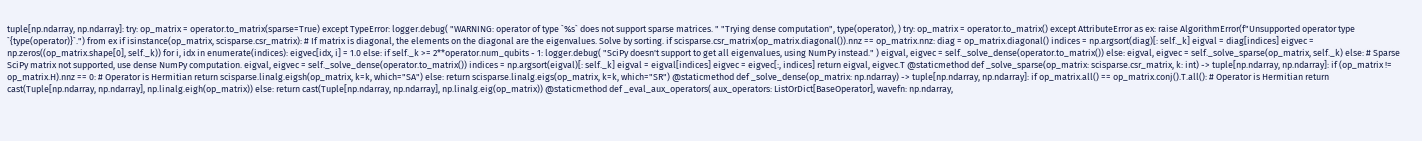tuple[np.ndarray, np.ndarray]: try: op_matrix = operator.to_matrix(sparse=True) except TypeError: logger.debug( "WARNING: operator of type `%s` does not support sparse matrices. " "Trying dense computation", type(operator), ) try: op_matrix = operator.to_matrix() except AttributeError as ex: raise AlgorithmError(f"Unsupported operator type `{type(operator)}`.") from ex if isinstance(op_matrix, scisparse.csr_matrix): # If matrix is diagonal, the elements on the diagonal are the eigenvalues. Solve by sorting. if scisparse.csr_matrix(op_matrix.diagonal()).nnz == op_matrix.nnz: diag = op_matrix.diagonal() indices = np.argsort(diag)[: self._k] eigval = diag[indices] eigvec = np.zeros((op_matrix.shape[0], self._k)) for i, idx in enumerate(indices): eigvec[idx, i] = 1.0 else: if self._k >= 2**operator.num_qubits - 1: logger.debug( "SciPy doesn't support to get all eigenvalues, using NumPy instead." ) eigval, eigvec = self._solve_dense(operator.to_matrix()) else: eigval, eigvec = self._solve_sparse(op_matrix, self._k) else: # Sparse SciPy matrix not supported, use dense NumPy computation. eigval, eigvec = self._solve_dense(operator.to_matrix()) indices = np.argsort(eigval)[: self._k] eigval = eigval[indices] eigvec = eigvec[:, indices] return eigval, eigvec.T @staticmethod def _solve_sparse(op_matrix: scisparse.csr_matrix, k: int) -> tuple[np.ndarray, np.ndarray]: if (op_matrix != op_matrix.H).nnz == 0: # Operator is Hermitian return scisparse.linalg.eigsh(op_matrix, k=k, which="SA") else: return scisparse.linalg.eigs(op_matrix, k=k, which="SR") @staticmethod def _solve_dense(op_matrix: np.ndarray) -> tuple[np.ndarray, np.ndarray]: if op_matrix.all() == op_matrix.conj().T.all(): # Operator is Hermitian return cast(Tuple[np.ndarray, np.ndarray], np.linalg.eigh(op_matrix)) else: return cast(Tuple[np.ndarray, np.ndarray], np.linalg.eig(op_matrix)) @staticmethod def _eval_aux_operators( aux_operators: ListOrDict[BaseOperator], wavefn: np.ndarray,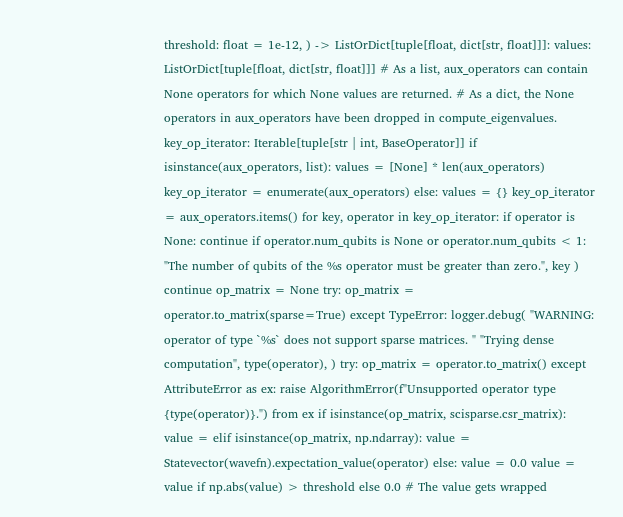threshold: float = 1e-12, ) -> ListOrDict[tuple[float, dict[str, float]]]: values: ListOrDict[tuple[float, dict[str, float]]] # As a list, aux_operators can contain None operators for which None values are returned. # As a dict, the None operators in aux_operators have been dropped in compute_eigenvalues. key_op_iterator: Iterable[tuple[str | int, BaseOperator]] if isinstance(aux_operators, list): values = [None] * len(aux_operators) key_op_iterator = enumerate(aux_operators) else: values = {} key_op_iterator = aux_operators.items() for key, operator in key_op_iterator: if operator is None: continue if operator.num_qubits is None or operator.num_qubits < 1: "The number of qubits of the %s operator must be greater than zero.", key ) continue op_matrix = None try: op_matrix = operator.to_matrix(sparse=True) except TypeError: logger.debug( "WARNING: operator of type `%s` does not support sparse matrices. " "Trying dense computation", type(operator), ) try: op_matrix = operator.to_matrix() except AttributeError as ex: raise AlgorithmError(f"Unsupported operator type {type(operator)}.") from ex if isinstance(op_matrix, scisparse.csr_matrix): value = elif isinstance(op_matrix, np.ndarray): value = Statevector(wavefn).expectation_value(operator) else: value = 0.0 value = value if np.abs(value) > threshold else 0.0 # The value gets wrapped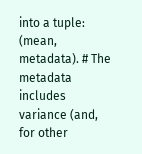into a tuple: (mean, metadata). # The metadata includes variance (and, for other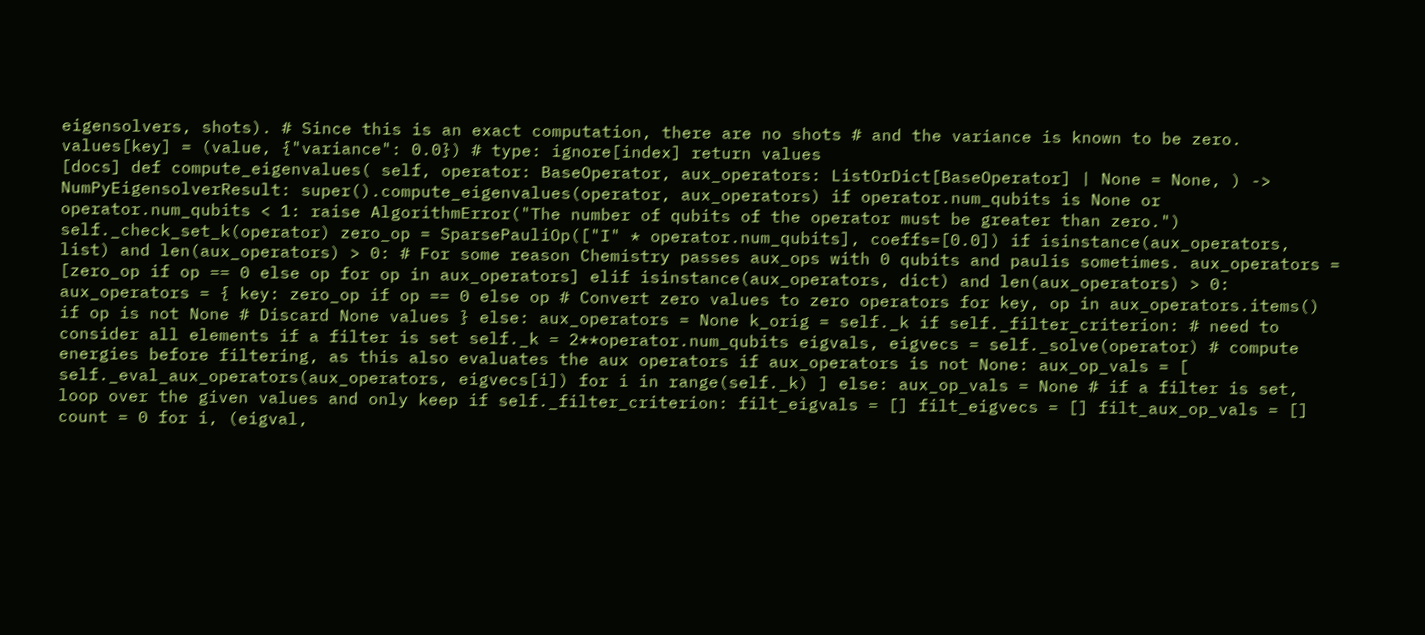eigensolvers, shots). # Since this is an exact computation, there are no shots # and the variance is known to be zero. values[key] = (value, {"variance": 0.0}) # type: ignore[index] return values
[docs] def compute_eigenvalues( self, operator: BaseOperator, aux_operators: ListOrDict[BaseOperator] | None = None, ) -> NumPyEigensolverResult: super().compute_eigenvalues(operator, aux_operators) if operator.num_qubits is None or operator.num_qubits < 1: raise AlgorithmError("The number of qubits of the operator must be greater than zero.") self._check_set_k(operator) zero_op = SparsePauliOp(["I" * operator.num_qubits], coeffs=[0.0]) if isinstance(aux_operators, list) and len(aux_operators) > 0: # For some reason Chemistry passes aux_ops with 0 qubits and paulis sometimes. aux_operators = [zero_op if op == 0 else op for op in aux_operators] elif isinstance(aux_operators, dict) and len(aux_operators) > 0: aux_operators = { key: zero_op if op == 0 else op # Convert zero values to zero operators for key, op in aux_operators.items() if op is not None # Discard None values } else: aux_operators = None k_orig = self._k if self._filter_criterion: # need to consider all elements if a filter is set self._k = 2**operator.num_qubits eigvals, eigvecs = self._solve(operator) # compute energies before filtering, as this also evaluates the aux operators if aux_operators is not None: aux_op_vals = [ self._eval_aux_operators(aux_operators, eigvecs[i]) for i in range(self._k) ] else: aux_op_vals = None # if a filter is set, loop over the given values and only keep if self._filter_criterion: filt_eigvals = [] filt_eigvecs = [] filt_aux_op_vals = [] count = 0 for i, (eigval,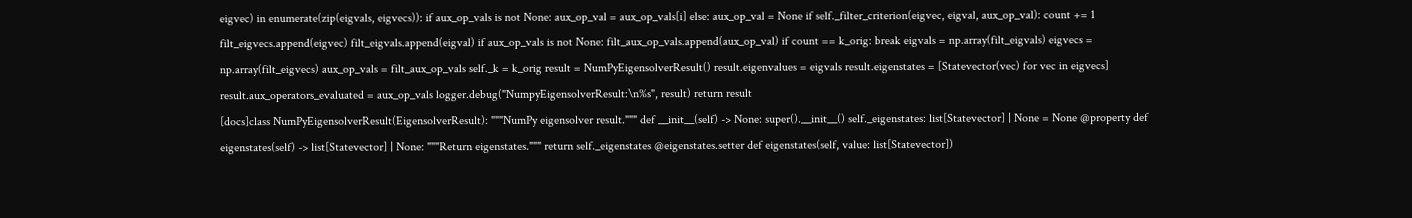eigvec) in enumerate(zip(eigvals, eigvecs)): if aux_op_vals is not None: aux_op_val = aux_op_vals[i] else: aux_op_val = None if self._filter_criterion(eigvec, eigval, aux_op_val): count += 1 filt_eigvecs.append(eigvec) filt_eigvals.append(eigval) if aux_op_vals is not None: filt_aux_op_vals.append(aux_op_val) if count == k_orig: break eigvals = np.array(filt_eigvals) eigvecs = np.array(filt_eigvecs) aux_op_vals = filt_aux_op_vals self._k = k_orig result = NumPyEigensolverResult() result.eigenvalues = eigvals result.eigenstates = [Statevector(vec) for vec in eigvecs] result.aux_operators_evaluated = aux_op_vals logger.debug("NumpyEigensolverResult:\n%s", result) return result
[docs]class NumPyEigensolverResult(EigensolverResult): """NumPy eigensolver result.""" def __init__(self) -> None: super().__init__() self._eigenstates: list[Statevector] | None = None @property def eigenstates(self) -> list[Statevector] | None: """Return eigenstates.""" return self._eigenstates @eigenstates.setter def eigenstates(self, value: list[Statevector])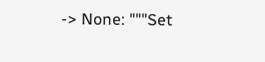-> None: """Set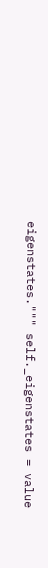eigenstates.""" self._eigenstates = value